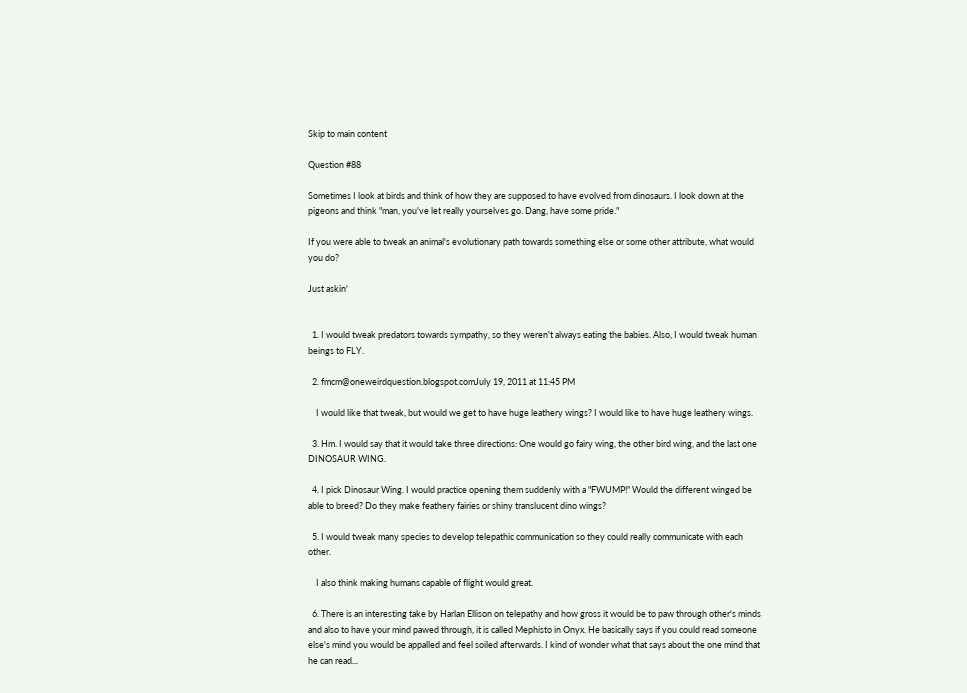Skip to main content

Question #88

Sometimes I look at birds and think of how they are supposed to have evolved from dinosaurs. I look down at the pigeons and think "man, you've let really yourselves go. Dang, have some pride."

If you were able to tweak an animal's evolutionary path towards something else or some other attribute, what would you do?

Just askin'


  1. I would tweak predators towards sympathy, so they weren't always eating the babies. Also, I would tweak human beings to FLY.

  2. fmcm@oneweirdquestion.blogspot.comJuly 19, 2011 at 11:45 PM

    I would like that tweak, but would we get to have huge leathery wings? I would like to have huge leathery wings.

  3. Hm. I would say that it would take three directions: One would go fairy wing, the other bird wing, and the last one DINOSAUR WING.

  4. I pick Dinosaur Wing. I would practice opening them suddenly with a "FWUMP!" Would the different winged be able to breed? Do they make feathery fairies or shiny translucent dino wings?

  5. I would tweak many species to develop telepathic communication so they could really communicate with each other.

    I also think making humans capable of flight would great.

  6. There is an interesting take by Harlan Ellison on telepathy and how gross it would be to paw through other's minds and also to have your mind pawed through, it is called Mephisto in Onyx. He basically says if you could read someone else's mind you would be appalled and feel soiled afterwards. I kind of wonder what that says about the one mind that he can read...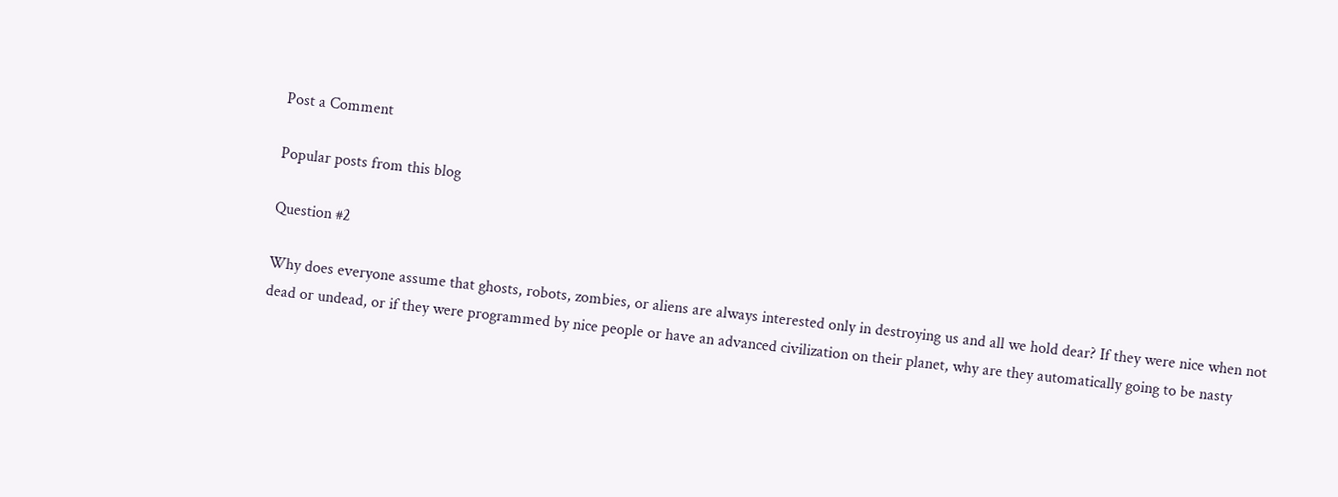Post a Comment

Popular posts from this blog

Question #2

Why does everyone assume that ghosts, robots, zombies, or aliens are always interested only in destroying us and all we hold dear? If they were nice when not dead or undead, or if they were programmed by nice people or have an advanced civilization on their planet, why are they automatically going to be nasty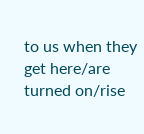to us when they get here/are turned on/rise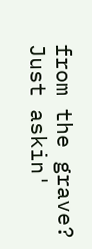from the grave? Just askin'